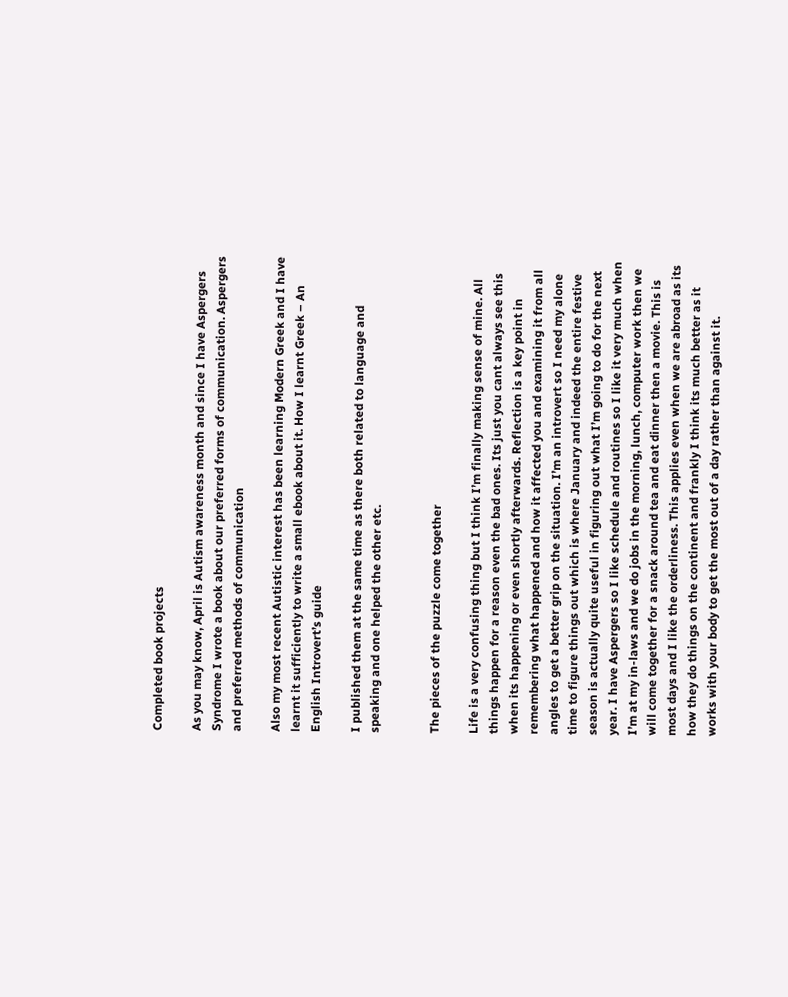Completed book projects

As you may know, April is Autism awareness month and since I have Aspergers Syndrome I wrote a book about our preferred forms of communication. Aspergers and preferred methods of communication

Also my most recent Autistic interest has been learning Modern Greek and I have learnt it sufficiently to write a small ebook about it. How I learnt Greek – An English Introvert’s guide

I published them at the same time as there both related to language and speaking and one helped the other etc.


The pieces of the puzzle come together

Life is a very confusing thing but I think I’m finally making sense of mine. All things happen for a reason even the bad ones. Its just you cant always see this when its happening or even shortly afterwards. Reflection is a key point in remembering what happened and how it affected you and examining it from all angles to get a better grip on the situation. I’m an introvert so I need my alone time to figure things out which is where January and indeed the entire festive season is actually quite useful in figuring out what I’m going to do for the next year. I have Aspergers so I like schedule and routines so I like it very much when I’m at my in-laws and we do jobs in the morning, lunch, computer work then we will come together for a snack around tea and eat dinner then a movie. This is most days and I like the orderliness. This applies even when we are abroad as its how they do things on the continent and frankly I think its much better as it works with your body to get the most out of a day rather than against it.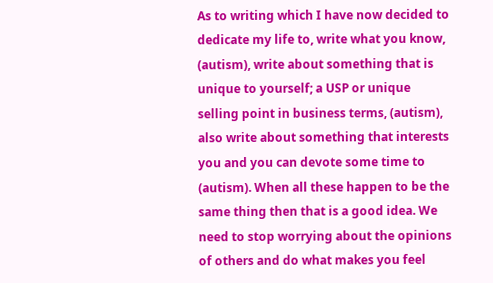As to writing which I have now decided to dedicate my life to, write what you know, (autism), write about something that is unique to yourself; a USP or unique selling point in business terms, (autism), also write about something that interests you and you can devote some time to (autism). When all these happen to be the same thing then that is a good idea. We need to stop worrying about the opinions of others and do what makes you feel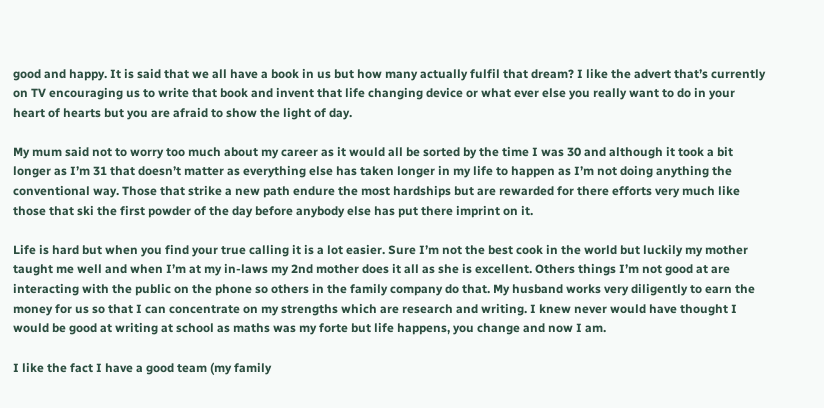good and happy. It is said that we all have a book in us but how many actually fulfil that dream? I like the advert that’s currently on TV encouraging us to write that book and invent that life changing device or what ever else you really want to do in your heart of hearts but you are afraid to show the light of day.

My mum said not to worry too much about my career as it would all be sorted by the time I was 30 and although it took a bit longer as I’m 31 that doesn’t matter as everything else has taken longer in my life to happen as I’m not doing anything the conventional way. Those that strike a new path endure the most hardships but are rewarded for there efforts very much like those that ski the first powder of the day before anybody else has put there imprint on it.

Life is hard but when you find your true calling it is a lot easier. Sure I’m not the best cook in the world but luckily my mother taught me well and when I’m at my in-laws my 2nd mother does it all as she is excellent. Others things I’m not good at are interacting with the public on the phone so others in the family company do that. My husband works very diligently to earn the money for us so that I can concentrate on my strengths which are research and writing. I knew never would have thought I  would be good at writing at school as maths was my forte but life happens, you change and now I am.

I like the fact I have a good team (my family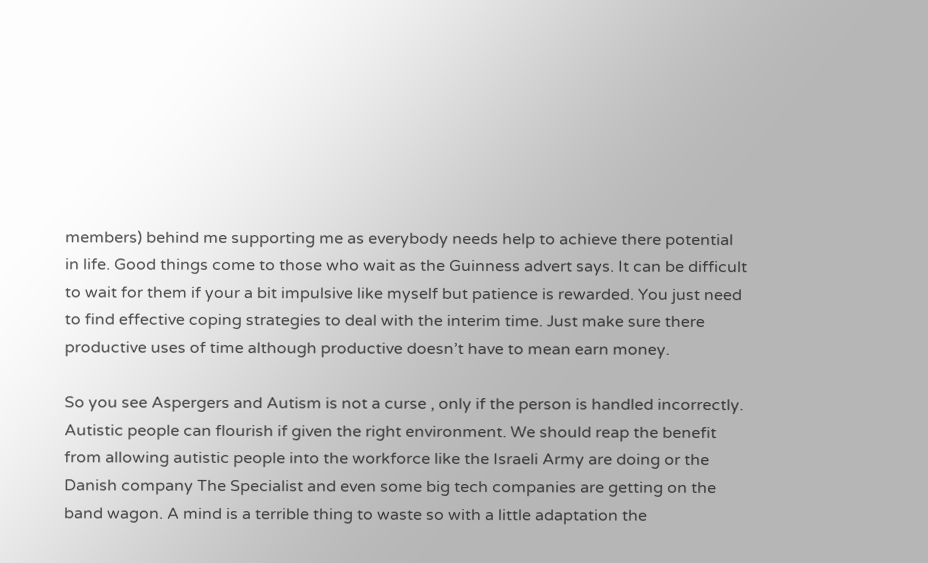members) behind me supporting me as everybody needs help to achieve there potential in life. Good things come to those who wait as the Guinness advert says. It can be difficult to wait for them if your a bit impulsive like myself but patience is rewarded. You just need to find effective coping strategies to deal with the interim time. Just make sure there productive uses of time although productive doesn’t have to mean earn money.

So you see Aspergers and Autism is not a curse , only if the person is handled incorrectly. Autistic people can flourish if given the right environment. We should reap the benefit from allowing autistic people into the workforce like the Israeli Army are doing or the Danish company The Specialist and even some big tech companies are getting on the band wagon. A mind is a terrible thing to waste so with a little adaptation the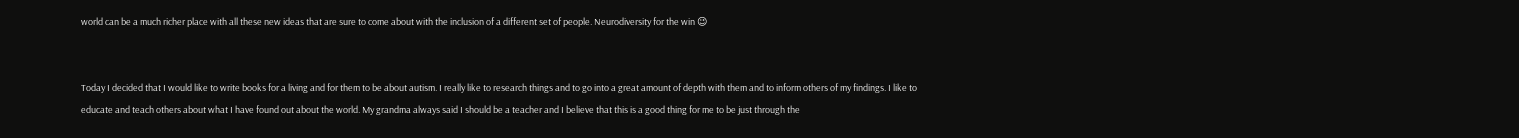world can be a much richer place with all these new ideas that are sure to come about with the inclusion of a different set of people. Neurodiversity for the win 😉


Today I decided that I would like to write books for a living and for them to be about autism. I really like to research things and to go into a great amount of depth with them and to inform others of my findings. I like to educate and teach others about what I have found out about the world. My grandma always said I should be a teacher and I believe that this is a good thing for me to be just through the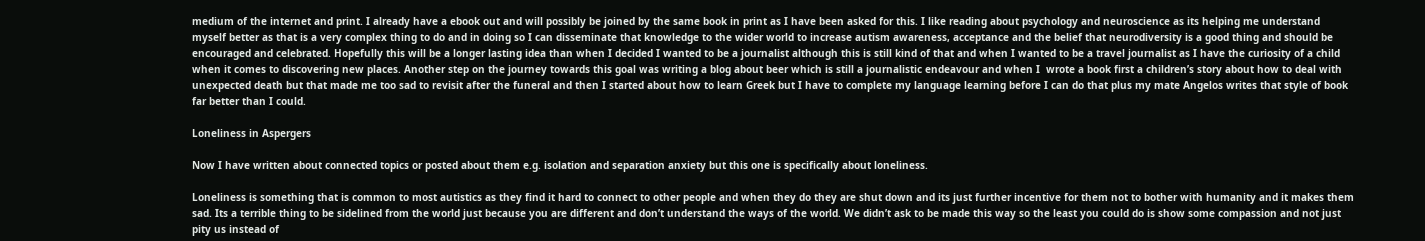medium of the internet and print. I already have a ebook out and will possibly be joined by the same book in print as I have been asked for this. I like reading about psychology and neuroscience as its helping me understand myself better as that is a very complex thing to do and in doing so I can disseminate that knowledge to the wider world to increase autism awareness, acceptance and the belief that neurodiversity is a good thing and should be encouraged and celebrated. Hopefully this will be a longer lasting idea than when I decided I wanted to be a journalist although this is still kind of that and when I wanted to be a travel journalist as I have the curiosity of a child when it comes to discovering new places. Another step on the journey towards this goal was writing a blog about beer which is still a journalistic endeavour and when I  wrote a book first a children’s story about how to deal with unexpected death but that made me too sad to revisit after the funeral and then I started about how to learn Greek but I have to complete my language learning before I can do that plus my mate Angelos writes that style of book far better than I could.

Loneliness in Aspergers

Now I have written about connected topics or posted about them e.g. isolation and separation anxiety but this one is specifically about loneliness.

Loneliness is something that is common to most autistics as they find it hard to connect to other people and when they do they are shut down and its just further incentive for them not to bother with humanity and it makes them sad. Its a terrible thing to be sidelined from the world just because you are different and don’t understand the ways of the world. We didn’t ask to be made this way so the least you could do is show some compassion and not just pity us instead of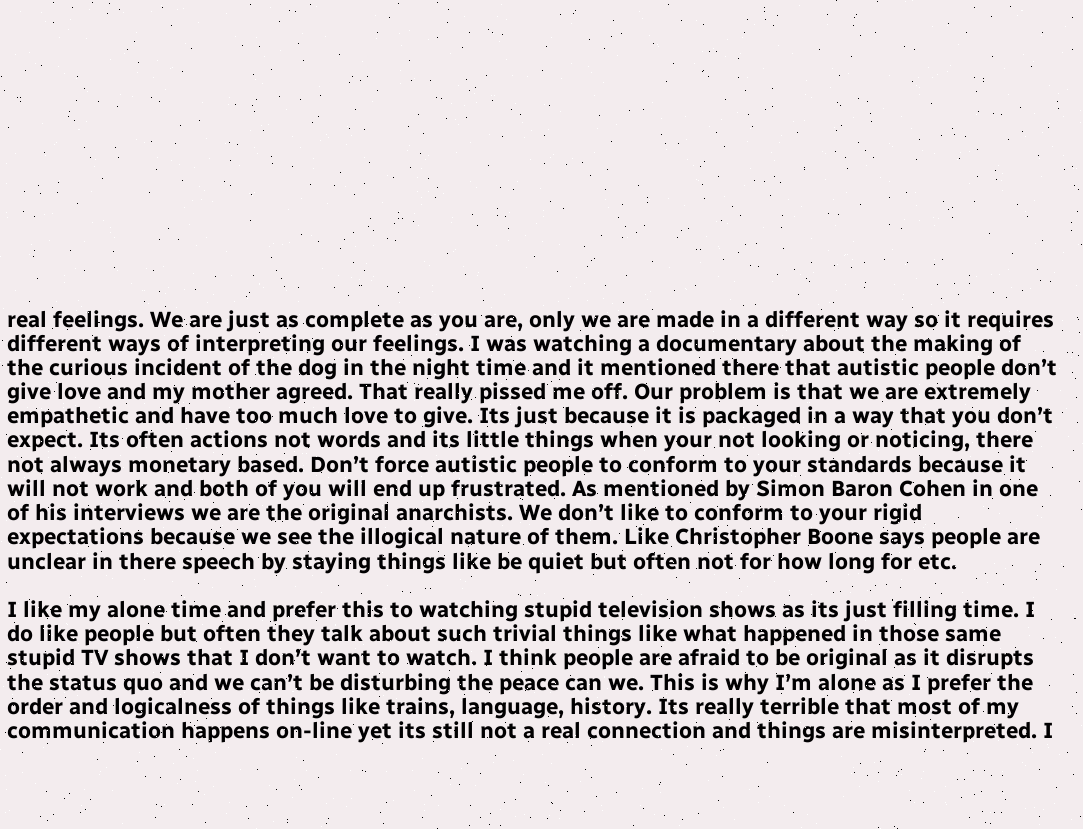real feelings. We are just as complete as you are, only we are made in a different way so it requires different ways of interpreting our feelings. I was watching a documentary about the making of the curious incident of the dog in the night time and it mentioned there that autistic people don’t give love and my mother agreed. That really pissed me off. Our problem is that we are extremely empathetic and have too much love to give. Its just because it is packaged in a way that you don’t expect. Its often actions not words and its little things when your not looking or noticing, there not always monetary based. Don’t force autistic people to conform to your standards because it will not work and both of you will end up frustrated. As mentioned by Simon Baron Cohen in one of his interviews we are the original anarchists. We don’t like to conform to your rigid expectations because we see the illogical nature of them. Like Christopher Boone says people are unclear in there speech by staying things like be quiet but often not for how long for etc.

I like my alone time and prefer this to watching stupid television shows as its just filling time. I do like people but often they talk about such trivial things like what happened in those same stupid TV shows that I don’t want to watch. I think people are afraid to be original as it disrupts the status quo and we can’t be disturbing the peace can we. This is why I’m alone as I prefer the order and logicalness of things like trains, language, history. Its really terrible that most of my communication happens on-line yet its still not a real connection and things are misinterpreted. I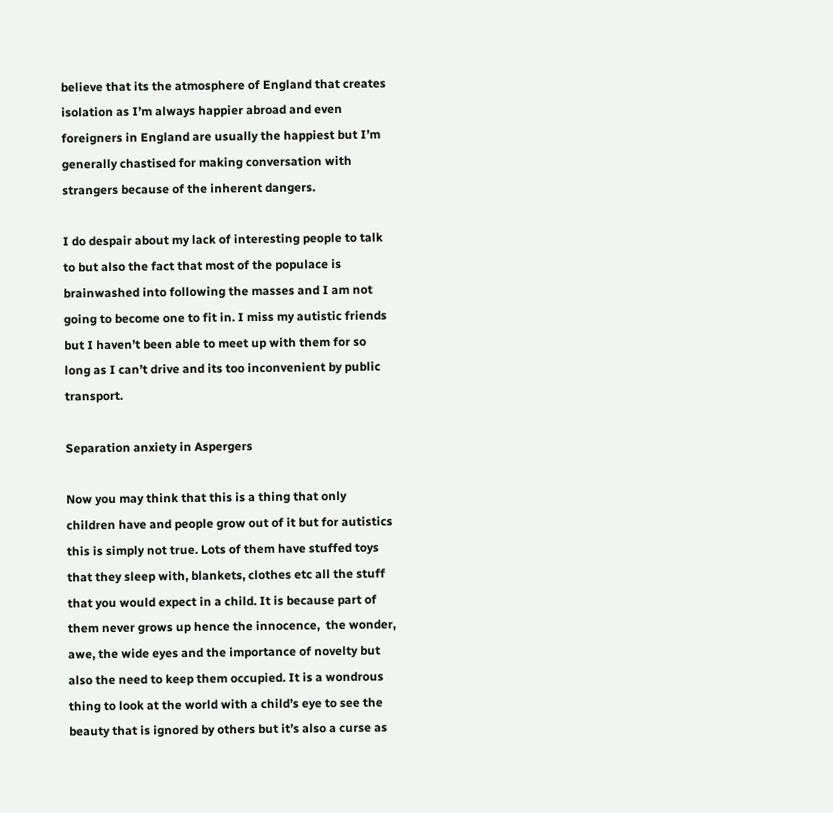believe that its the atmosphere of England that creates isolation as I’m always happier abroad and even foreigners in England are usually the happiest but I’m generally chastised for making conversation with strangers because of the inherent dangers.

I do despair about my lack of interesting people to talk to but also the fact that most of the populace is brainwashed into following the masses and I am not going to become one to fit in. I miss my autistic friends but I haven’t been able to meet up with them for so long as I can’t drive and its too inconvenient by public transport.

Separation anxiety in Aspergers

Now you may think that this is a thing that only children have and people grow out of it but for autistics this is simply not true. Lots of them have stuffed toys that they sleep with, blankets, clothes etc all the stuff that you would expect in a child. It is because part of them never grows up hence the innocence,  the wonder, awe, the wide eyes and the importance of novelty but also the need to keep them occupied. It is a wondrous thing to look at the world with a child’s eye to see the beauty that is ignored by others but it’s also a curse as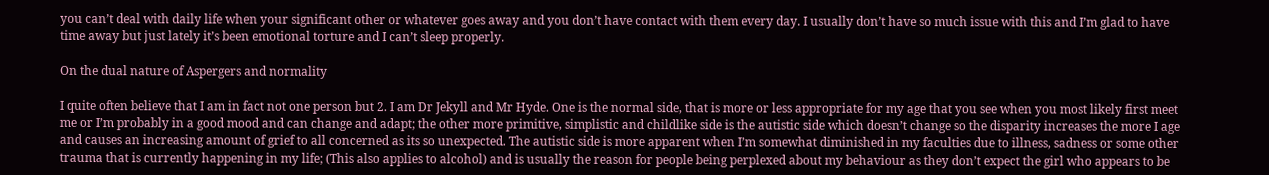you can’t deal with daily life when your significant other or whatever goes away and you don’t have contact with them every day. I usually don’t have so much issue with this and I’m glad to have time away but just lately it’s been emotional torture and I can’t sleep properly.

On the dual nature of Aspergers and normality

I quite often believe that I am in fact not one person but 2. I am Dr Jekyll and Mr Hyde. One is the normal side, that is more or less appropriate for my age that you see when you most likely first meet me or I’m probably in a good mood and can change and adapt; the other more primitive, simplistic and childlike side is the autistic side which doesn’t change so the disparity increases the more I age and causes an increasing amount of grief to all concerned as its so unexpected. The autistic side is more apparent when I’m somewhat diminished in my faculties due to illness, sadness or some other trauma that is currently happening in my life; (This also applies to alcohol) and is usually the reason for people being perplexed about my behaviour as they don’t expect the girl who appears to be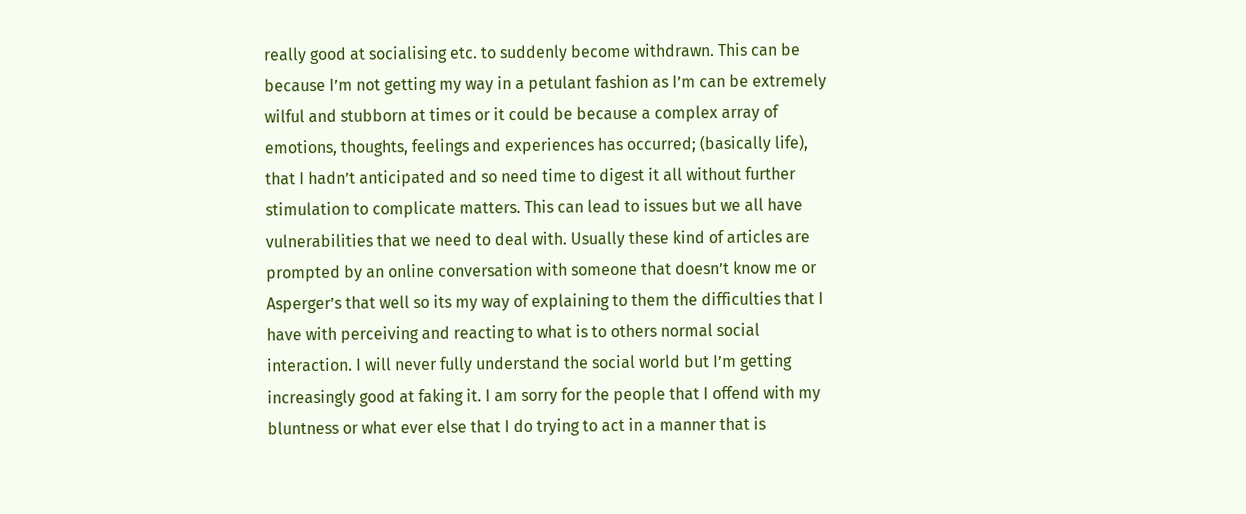really good at socialising etc. to suddenly become withdrawn. This can be because I’m not getting my way in a petulant fashion as I’m can be extremely wilful and stubborn at times or it could be because a complex array of emotions, thoughts, feelings and experiences has occurred; (basically life), that I hadn’t anticipated and so need time to digest it all without further stimulation to complicate matters. This can lead to issues but we all have vulnerabilities that we need to deal with. Usually these kind of articles are prompted by an online conversation with someone that doesn’t know me or Asperger’s that well so its my way of explaining to them the difficulties that I have with perceiving and reacting to what is to others normal social interaction. I will never fully understand the social world but I’m getting increasingly good at faking it. I am sorry for the people that I offend with my bluntness or what ever else that I do trying to act in a manner that is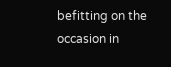befitting on the occasion in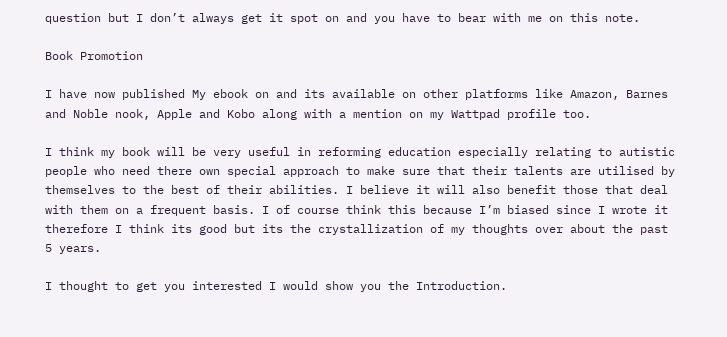question but I don’t always get it spot on and you have to bear with me on this note.

Book Promotion

I have now published My ebook on and its available on other platforms like Amazon, Barnes and Noble nook, Apple and Kobo along with a mention on my Wattpad profile too.

I think my book will be very useful in reforming education especially relating to autistic people who need there own special approach to make sure that their talents are utilised by themselves to the best of their abilities. I believe it will also benefit those that deal with them on a frequent basis. I of course think this because I’m biased since I wrote it therefore I think its good but its the crystallization of my thoughts over about the past 5 years.

I thought to get you interested I would show you the Introduction.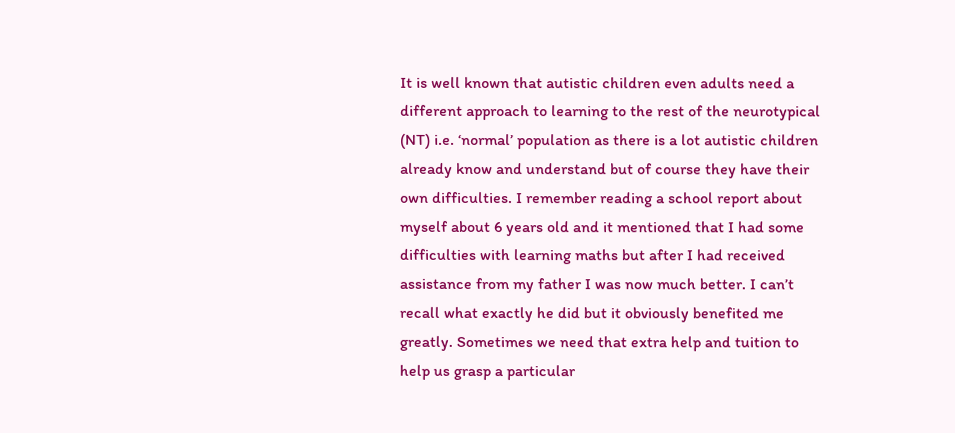It is well known that autistic children even adults need a different approach to learning to the rest of the neurotypical (NT) i.e. ‘normal’ population as there is a lot autistic children already know and understand but of course they have their own difficulties. I remember reading a school report about myself about 6 years old and it mentioned that I had some difficulties with learning maths but after I had received assistance from my father I was now much better. I can’t recall what exactly he did but it obviously benefited me greatly. Sometimes we need that extra help and tuition to help us grasp a particular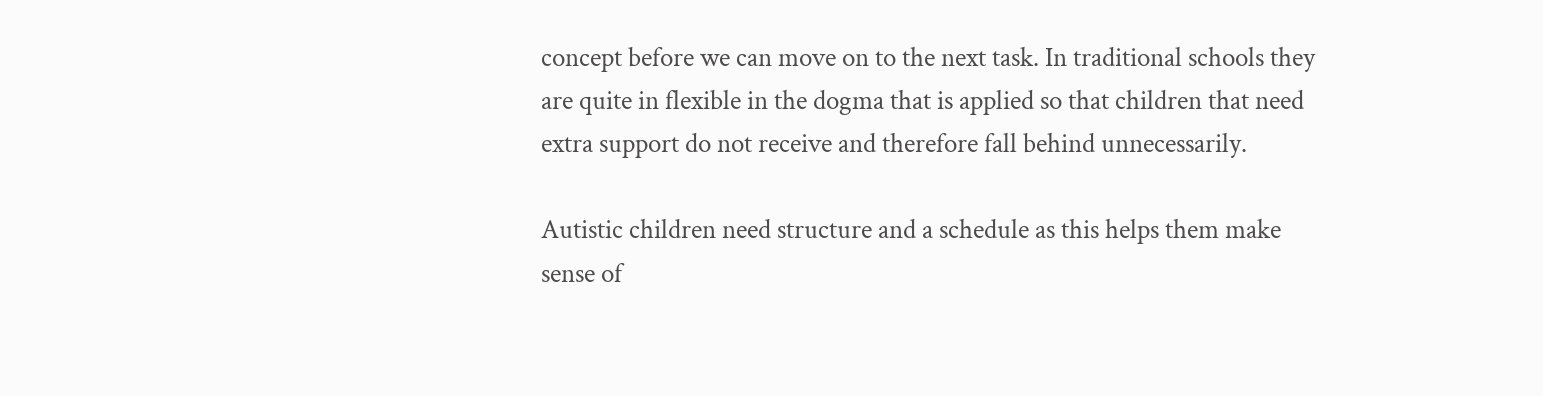concept before we can move on to the next task. In traditional schools they are quite in flexible in the dogma that is applied so that children that need extra support do not receive and therefore fall behind unnecessarily.

Autistic children need structure and a schedule as this helps them make sense of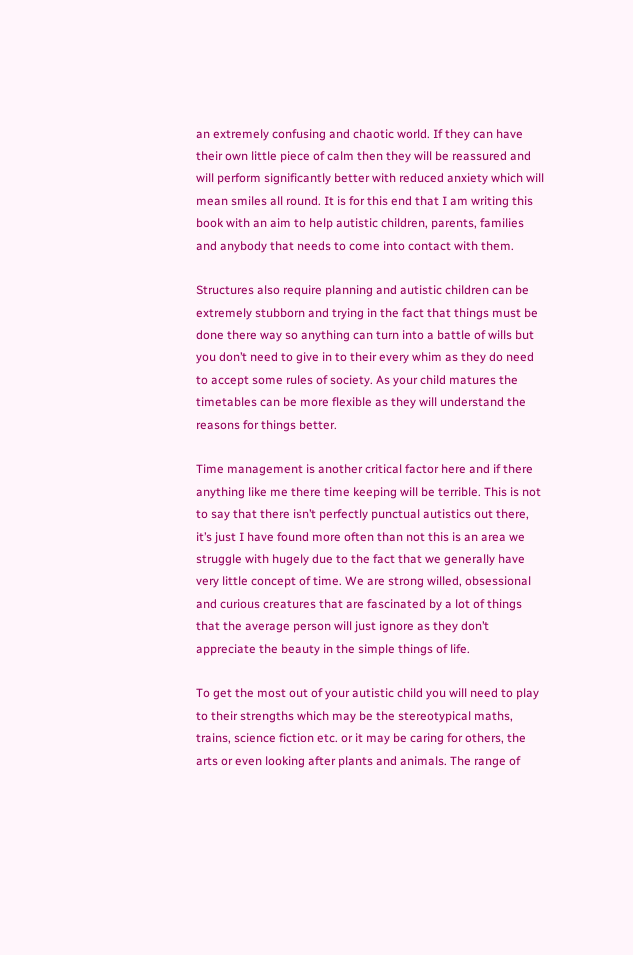an extremely confusing and chaotic world. If they can have their own little piece of calm then they will be reassured and will perform significantly better with reduced anxiety which will mean smiles all round. It is for this end that I am writing this book with an aim to help autistic children, parents, families and anybody that needs to come into contact with them.

Structures also require planning and autistic children can be extremely stubborn and trying in the fact that things must be done there way so anything can turn into a battle of wills but you don’t need to give in to their every whim as they do need to accept some rules of society. As your child matures the timetables can be more flexible as they will understand the reasons for things better.

Time management is another critical factor here and if there anything like me there time keeping will be terrible. This is not to say that there isn’t perfectly punctual autistics out there, it’s just I have found more often than not this is an area we struggle with hugely due to the fact that we generally have very little concept of time. We are strong willed, obsessional and curious creatures that are fascinated by a lot of things that the average person will just ignore as they don’t appreciate the beauty in the simple things of life.

To get the most out of your autistic child you will need to play to their strengths which may be the stereotypical maths, trains, science fiction etc. or it may be caring for others, the arts or even looking after plants and animals. The range of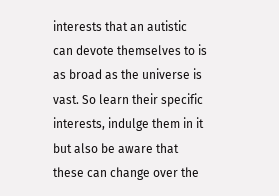interests that an autistic can devote themselves to is as broad as the universe is vast. So learn their specific interests, indulge them in it but also be aware that these can change over the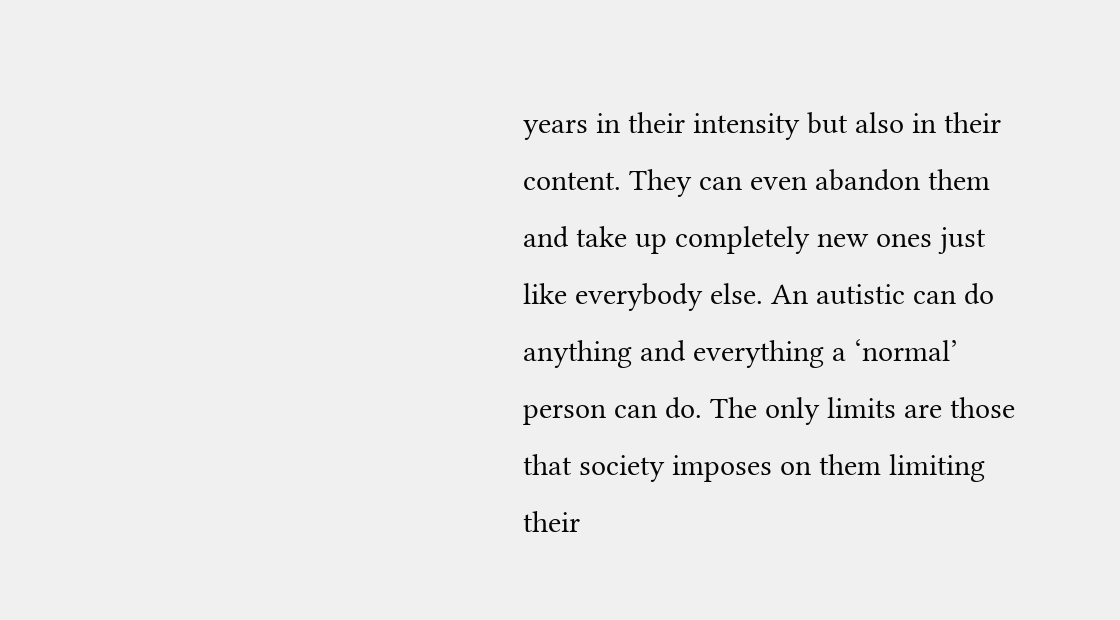years in their intensity but also in their content. They can even abandon them and take up completely new ones just like everybody else. An autistic can do anything and everything a ‘normal’ person can do. The only limits are those that society imposes on them limiting their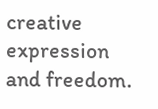creative expression and freedom.